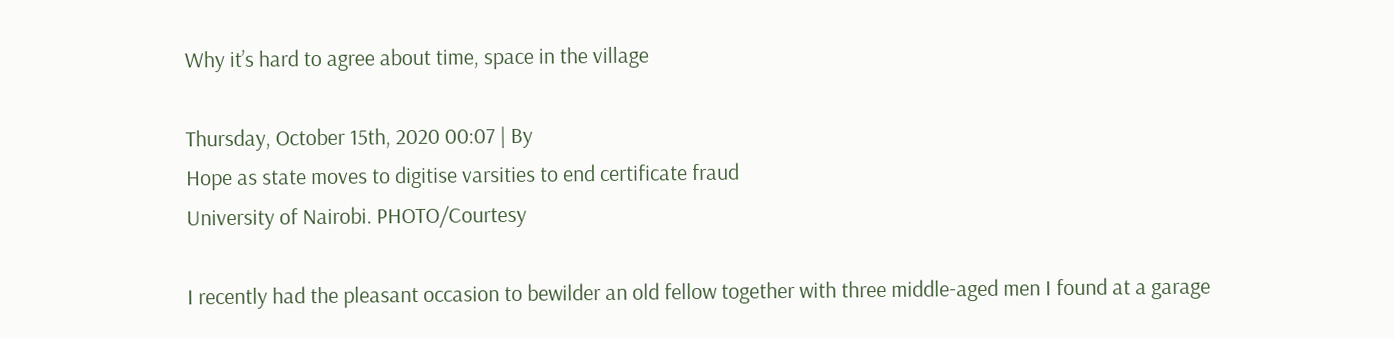Why it’s hard to agree about time, space in the village

Thursday, October 15th, 2020 00:07 | By
Hope as state moves to digitise varsities to end certificate fraud
University of Nairobi. PHOTO/Courtesy

I recently had the pleasant occasion to bewilder an old fellow together with three middle-aged men I found at a garage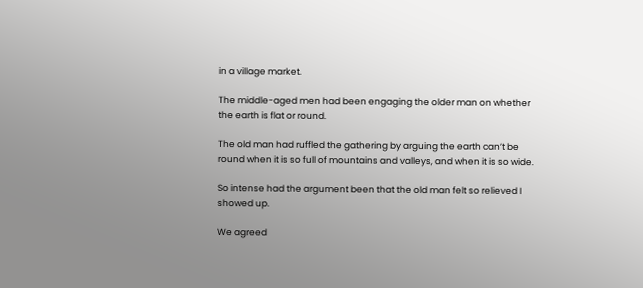in a village market.

The middle-aged men had been engaging the older man on whether the earth is flat or round.

The old man had ruffled the gathering by arguing the earth can’t be round when it is so full of mountains and valleys, and when it is so wide.

So intense had the argument been that the old man felt so relieved I showed up.

We agreed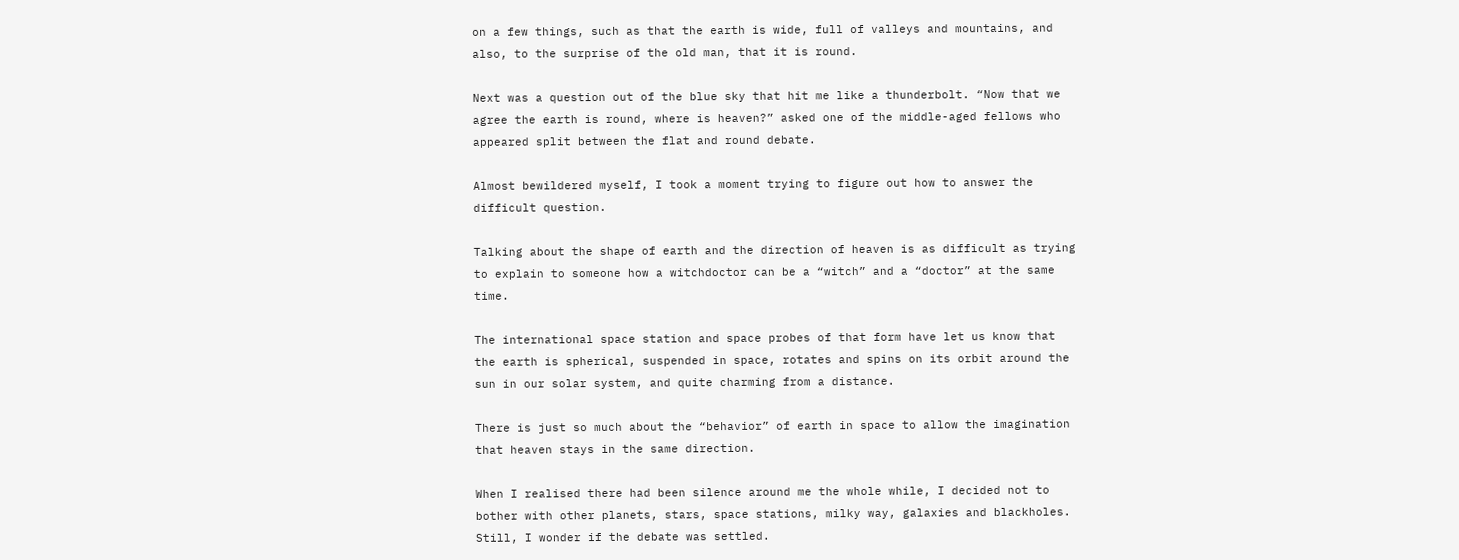on a few things, such as that the earth is wide, full of valleys and mountains, and also, to the surprise of the old man, that it is round.

Next was a question out of the blue sky that hit me like a thunderbolt. “Now that we agree the earth is round, where is heaven?” asked one of the middle-aged fellows who appeared split between the flat and round debate.

Almost bewildered myself, I took a moment trying to figure out how to answer the difficult question.

Talking about the shape of earth and the direction of heaven is as difficult as trying to explain to someone how a witchdoctor can be a “witch” and a “doctor” at the same time.

The international space station and space probes of that form have let us know that the earth is spherical, suspended in space, rotates and spins on its orbit around the sun in our solar system, and quite charming from a distance.

There is just so much about the “behavior” of earth in space to allow the imagination that heaven stays in the same direction.

When I realised there had been silence around me the whole while, I decided not to bother with other planets, stars, space stations, milky way, galaxies and blackholes. Still, I wonder if the debate was settled.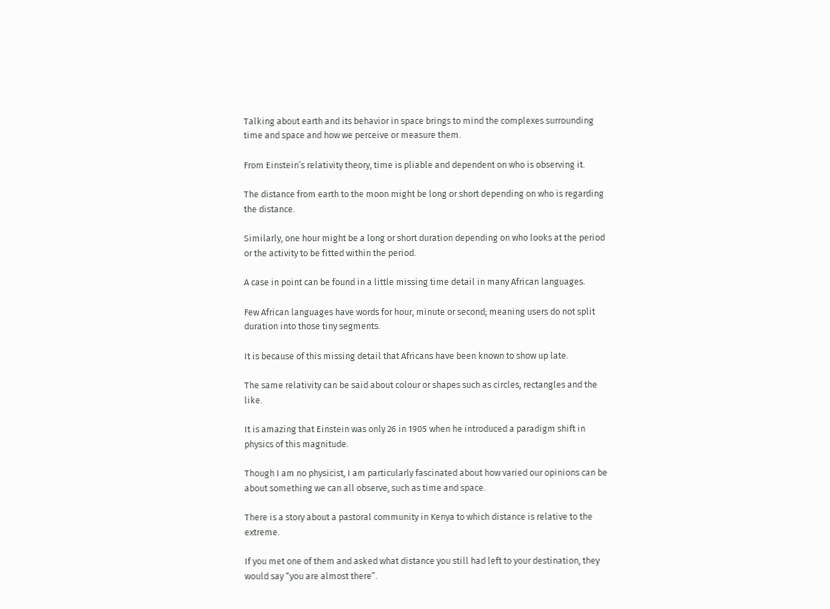Talking about earth and its behavior in space brings to mind the complexes surrounding time and space and how we perceive or measure them.

From Einstein’s relativity theory, time is pliable and dependent on who is observing it.

The distance from earth to the moon might be long or short depending on who is regarding the distance.

Similarly, one hour might be a long or short duration depending on who looks at the period or the activity to be fitted within the period.

A case in point can be found in a little missing time detail in many African languages.

Few African languages have words for hour, minute or second; meaning users do not split duration into those tiny segments.

It is because of this missing detail that Africans have been known to show up late.

The same relativity can be said about colour or shapes such as circles, rectangles and the like.

It is amazing that Einstein was only 26 in 1905 when he introduced a paradigm shift in physics of this magnitude.

Though I am no physicist, I am particularly fascinated about how varied our opinions can be about something we can all observe, such as time and space.

There is a story about a pastoral community in Kenya to which distance is relative to the extreme.

If you met one of them and asked what distance you still had left to your destination, they would say “you are almost there”.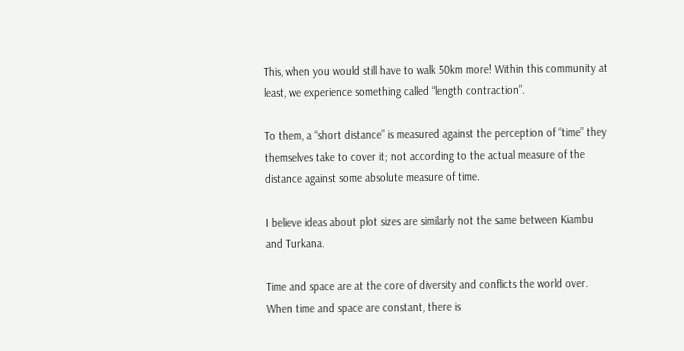This, when you would still have to walk 50km more! Within this community at least, we experience something called “length contraction”.

To them, a “short distance” is measured against the perception of “time” they themselves take to cover it; not according to the actual measure of the distance against some absolute measure of time.

I believe ideas about plot sizes are similarly not the same between Kiambu and Turkana.

Time and space are at the core of diversity and conflicts the world over. When time and space are constant, there is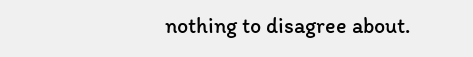nothing to disagree about.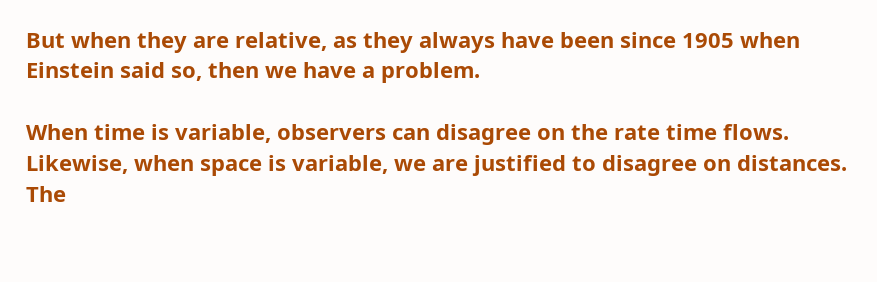But when they are relative, as they always have been since 1905 when Einstein said so, then we have a problem.

When time is variable, observers can disagree on the rate time flows. Likewise, when space is variable, we are justified to disagree on distances. The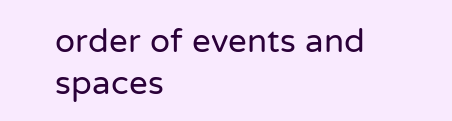order of events and spaces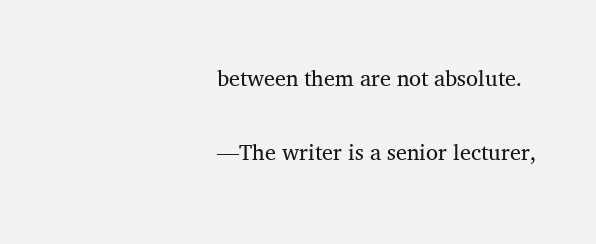between them are not absolute.

—The writer is a senior lecturer,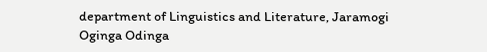department of Linguistics and Literature, Jaramogi Oginga Odinga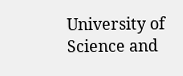University of Science and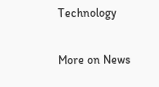Technology

More on News